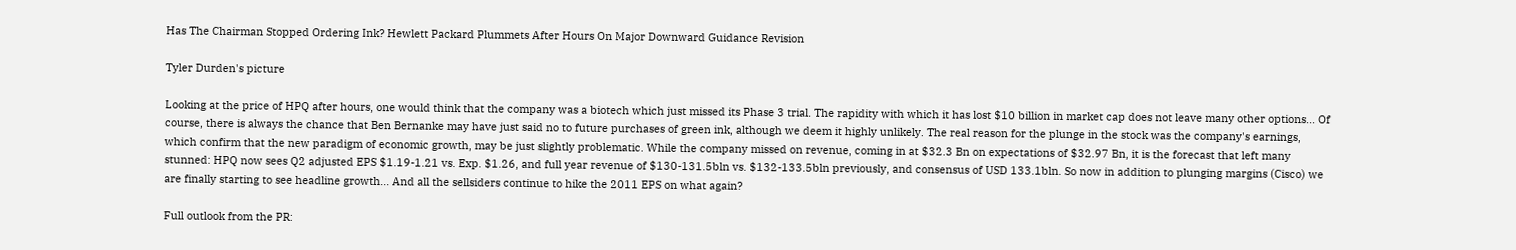Has The Chairman Stopped Ordering Ink? Hewlett Packard Plummets After Hours On Major Downward Guidance Revision

Tyler Durden's picture

Looking at the price of HPQ after hours, one would think that the company was a biotech which just missed its Phase 3 trial. The rapidity with which it has lost $10 billion in market cap does not leave many other options... Of course, there is always the chance that Ben Bernanke may have just said no to future purchases of green ink, although we deem it highly unlikely. The real reason for the plunge in the stock was the company's earnings, which confirm that the new paradigm of economic growth, may be just slightly problematic. While the company missed on revenue, coming in at $32.3 Bn on expectations of $32.97 Bn, it is the forecast that left many stunned: HPQ now sees Q2 adjusted EPS $1.19-1.21 vs. Exp. $1.26, and full year revenue of $130-131.5bln vs. $132-133.5bln previously, and consensus of USD 133.1bln. So now in addition to plunging margins (Cisco) we are finally starting to see headline growth... And all the sellsiders continue to hike the 2011 EPS on what again?

Full outlook from the PR: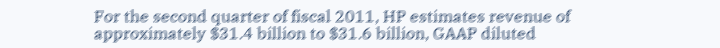For the second quarter of fiscal 2011, HP estimates revenue of approximately $31.4 billion to $31.6 billion, GAAP diluted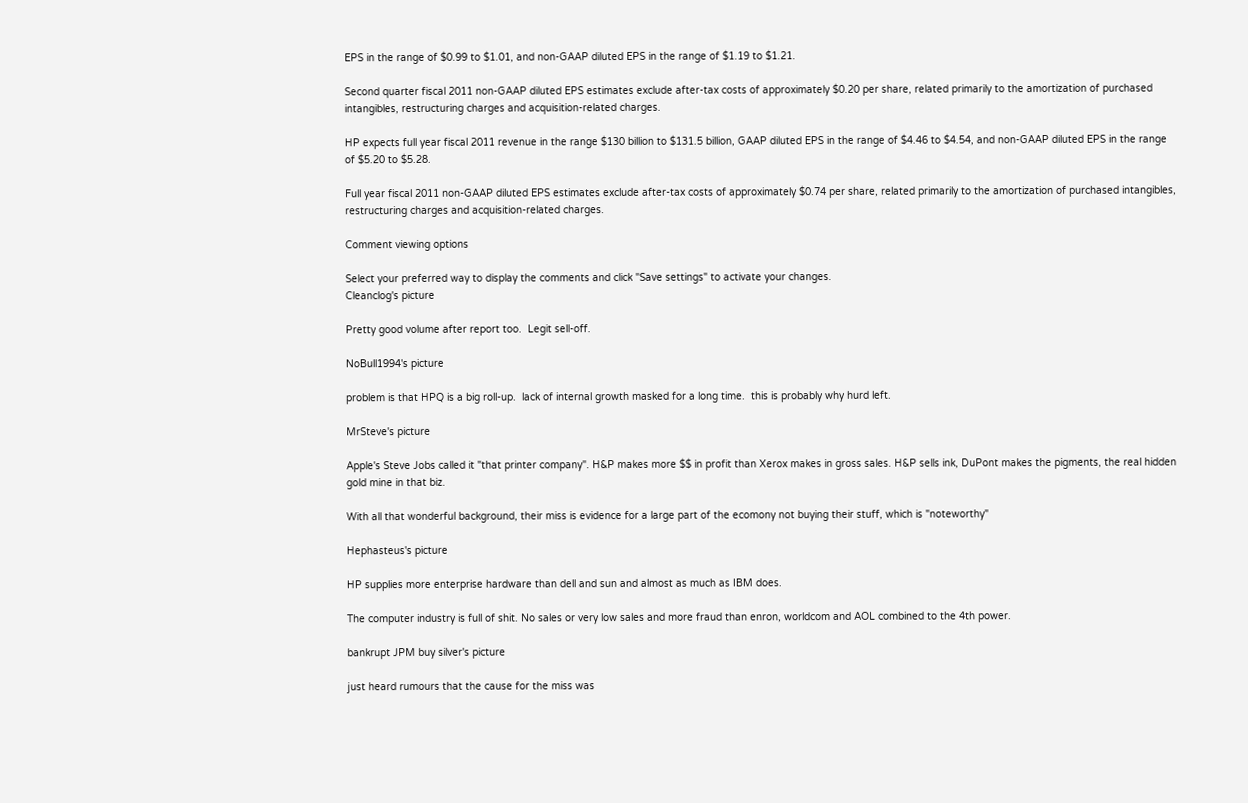EPS in the range of $0.99 to $1.01, and non-GAAP diluted EPS in the range of $1.19 to $1.21.

Second quarter fiscal 2011 non-GAAP diluted EPS estimates exclude after-tax costs of approximately $0.20 per share, related primarily to the amortization of purchased intangibles, restructuring charges and acquisition-related charges.

HP expects full year fiscal 2011 revenue in the range $130 billion to $131.5 billion, GAAP diluted EPS in the range of $4.46 to $4.54, and non-GAAP diluted EPS in the range of $5.20 to $5.28.

Full year fiscal 2011 non-GAAP diluted EPS estimates exclude after-tax costs of approximately $0.74 per share, related primarily to the amortization of purchased intangibles, restructuring charges and acquisition-related charges.

Comment viewing options

Select your preferred way to display the comments and click "Save settings" to activate your changes.
Cleanclog's picture

Pretty good volume after report too.  Legit sell-off.

NoBull1994's picture

problem is that HPQ is a big roll-up.  lack of internal growth masked for a long time.  this is probably why hurd left.

MrSteve's picture

Apple's Steve Jobs called it "that printer company". H&P makes more $$ in profit than Xerox makes in gross sales. H&P sells ink, DuPont makes the pigments, the real hidden gold mine in that biz.

With all that wonderful background, their miss is evidence for a large part of the ecomony not buying their stuff, which is "noteworthy"

Hephasteus's picture

HP supplies more enterprise hardware than dell and sun and almost as much as IBM does.

The computer industry is full of shit. No sales or very low sales and more fraud than enron, worldcom and AOL combined to the 4th power.

bankrupt JPM buy silver's picture

just heard rumours that the cause for the miss was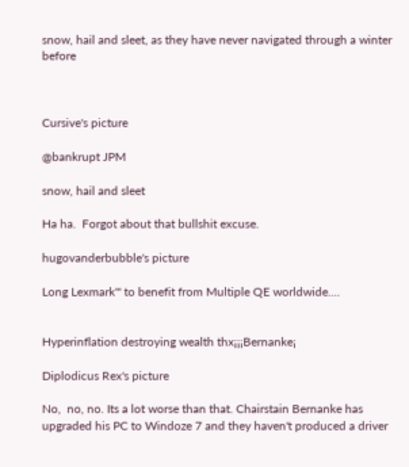snow, hail and sleet, as they have never navigated through a winter before



Cursive's picture

@bankrupt JPM

snow, hail and sleet

Ha ha.  Forgot about that bullshit excuse.

hugovanderbubble's picture

Long Lexmark''' to benefit from Multiple QE worldwide....


Hyperinflation destroying wealth thx¡¡¡Bernanke¡

Diplodicus Rex's picture

No,  no, no. Its a lot worse than that. Chairstain Bernanke has upgraded his PC to Windoze 7 and they haven't produced a driver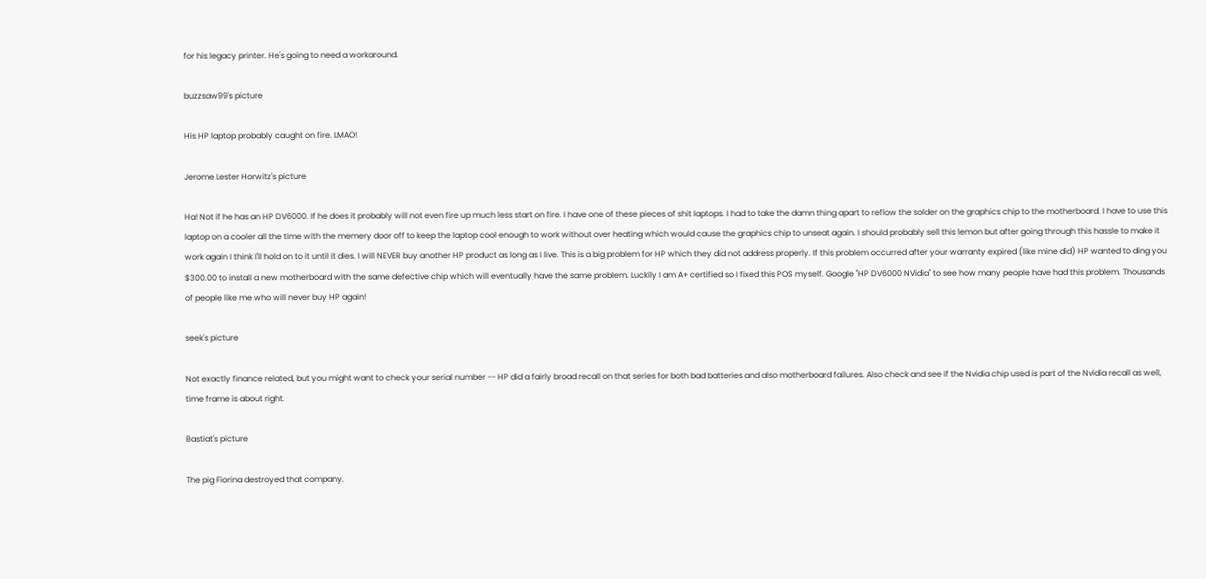for his legacy printer. He's going to need a workaround.

buzzsaw99's picture

His HP laptop probably caught on fire. LMAO!

Jerome Lester Horwitz's picture

Ha! Not if he has an HP DV6000. If he does it probably will not even fire up much less start on fire. I have one of these pieces of shit laptops. I had to take the damn thing apart to reflow the solder on the graphics chip to the motherboard. I have to use this laptop on a cooler all the time with the memery door off to keep the laptop cool enough to work without over heating which would cause the graphics chip to unseat again. I should probably sell this lemon but after going through this hassle to make it work again I think I'll hold on to it until it dies. I will NEVER buy another HP product as long as I live. This is a big problem for HP which they did not address properly. If this problem occurred after your warranty expired (like mine did) HP wanted to ding you $300.00 to install a new motherboard with the same defective chip which will eventually have the same problem. Luckily I am A+ certified so I fixed this POS myself. Google "HP DV6000 NVidia" to see how many people have had this problem. Thousands of people like me who will never buy HP again!

seek's picture

Not exactly finance related, but you might want to check your serial number -- HP did a fairly broad recall on that series for both bad batteries and also motherboard failures. Also check and see if the Nvidia chip used is part of the Nvidia recall as well, time frame is about right.

Bastiat's picture

The pig Fiorina destroyed that company.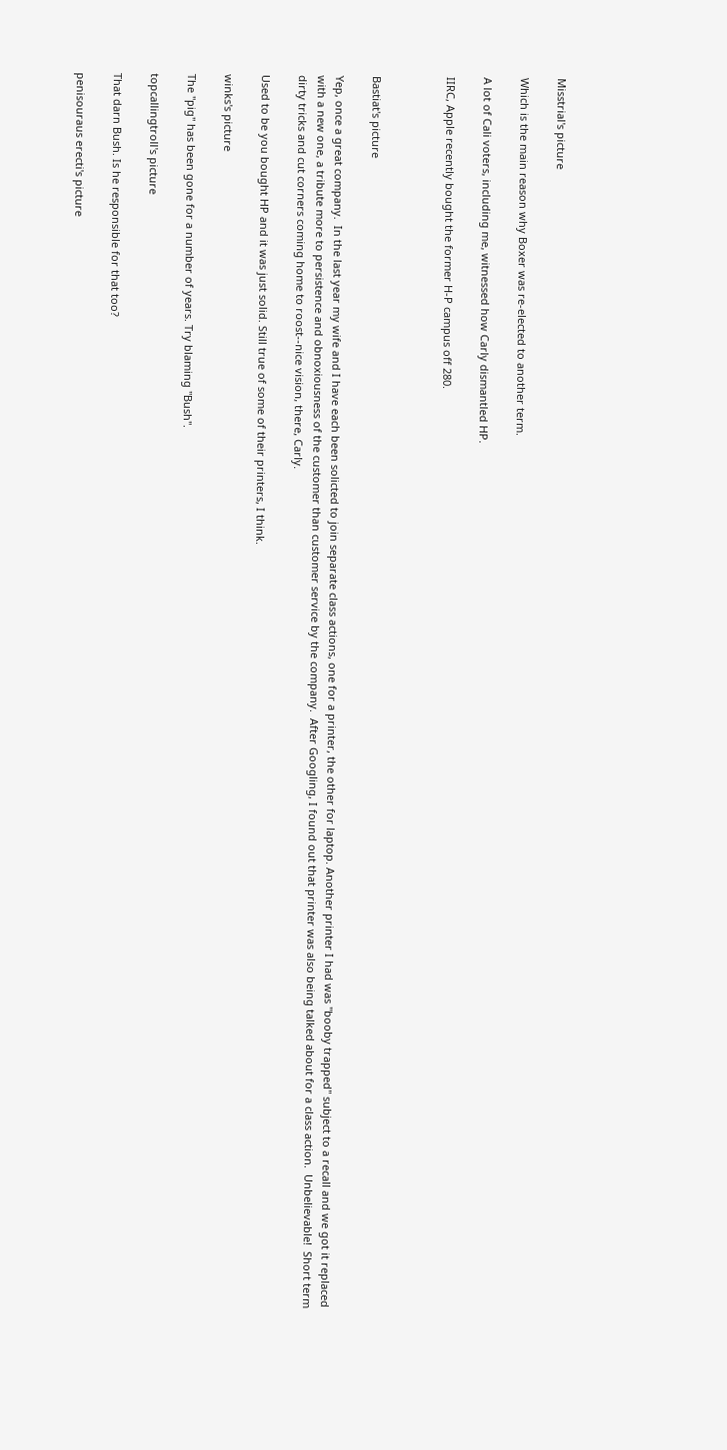Misstrial's picture

Which is the main reason why Boxer was re-elected to another term.

A lot of Cali voters, including me, witnessed how Carly dismantled HP.

IIRC, Apple recently bought the former H-P campus off 280.



Bastiat's picture

Yep, once a great company.  In the last year my wife and I have each been solicted to join separate class actions, one for a printer, the other for laptop. Another printer I had was "booby trapped" subject to a recall and we got it replaced with a new one, a tribute more to persistence and obnoxiousness of the customer than customer service by the company.  After Googling, I found out that printer was also being talked about for a class action.  Unbelievable!  Short term dirty tricks and cut corners coming home to roost--nice vision, there, Carly.

Used to be you bought HP and it was just solid. Still true of some of their printers, I think.

winks's picture

The "pig" has been gone for a number of years. Try blaming "Bush".

topcallingtroll's picture

That darn Bush. Is he responsible for that too?

penisouraus erecti's picture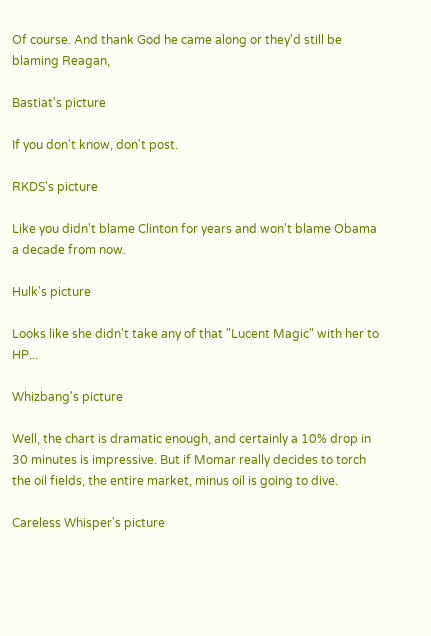Of course. And thank God he came along or they'd still be blaming Reagan,

Bastiat's picture

If you don't know, don't post.

RKDS's picture

Like you didn't blame Clinton for years and won't blame Obama a decade from now.

Hulk's picture

Looks like she didn't take any of that "Lucent Magic" with her to HP...

Whizbang's picture

Well, the chart is dramatic enough, and certainly a 10% drop in 30 minutes is impressive. But if Momar really decides to torch the oil fields, the entire market, minus oil is going to dive.

Careless Whisper's picture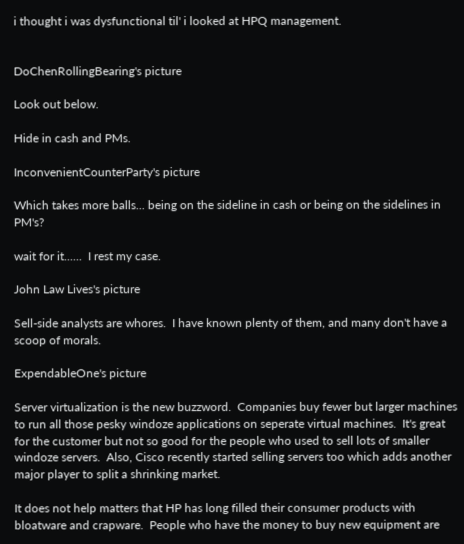i thought i was dysfunctional til' i looked at HPQ management.


DoChenRollingBearing's picture

Look out below.

Hide in cash and PMs.

InconvenientCounterParty's picture

Which takes more balls... being on the sideline in cash or being on the sidelines in PM's?

wait for it......  I rest my case.

John Law Lives's picture

Sell-side analysts are whores.  I have known plenty of them, and many don't have a scoop of morals.

ExpendableOne's picture

Server virtualization is the new buzzword.  Companies buy fewer but larger machines to run all those pesky windoze applications on seperate virtual machines.  It's great for the customer but not so good for the people who used to sell lots of smaller windoze servers.  Also, Cisco recently started selling servers too which adds another major player to split a shrinking market.

It does not help matters that HP has long filled their consumer products with bloatware and crapware.  People who have the money to buy new equipment are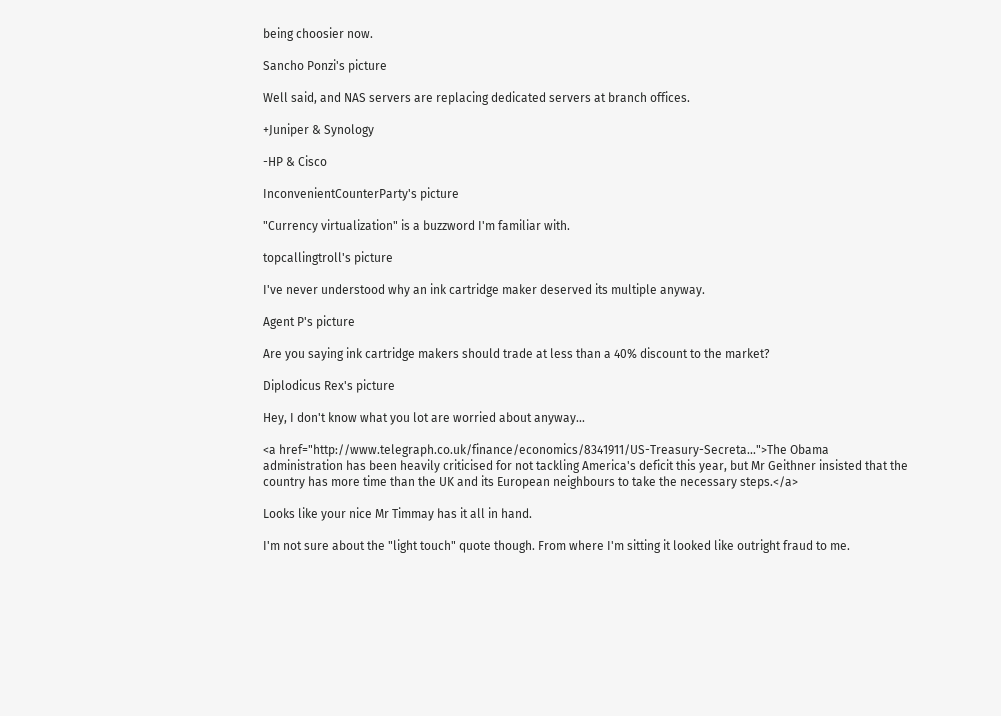being choosier now.

Sancho Ponzi's picture

Well said, and NAS servers are replacing dedicated servers at branch offices.

+Juniper & Synology

-HP & Cisco

InconvenientCounterParty's picture

"Currency virtualization" is a buzzword I'm familiar with.

topcallingtroll's picture

I've never understood why an ink cartridge maker deserved its multiple anyway.

Agent P's picture

Are you saying ink cartridge makers should trade at less than a 40% discount to the market?

Diplodicus Rex's picture

Hey, I don't know what you lot are worried about anyway...

<a href="http://www.telegraph.co.uk/finance/economics/8341911/US-Treasury-Secreta...">The Obama administration has been heavily criticised for not tackling America's deficit this year, but Mr Geithner insisted that the country has more time than the UK and its European neighbours to take the necessary steps.</a>

Looks like your nice Mr Timmay has it all in hand.

I'm not sure about the "light touch" quote though. From where I'm sitting it looked like outright fraud to me.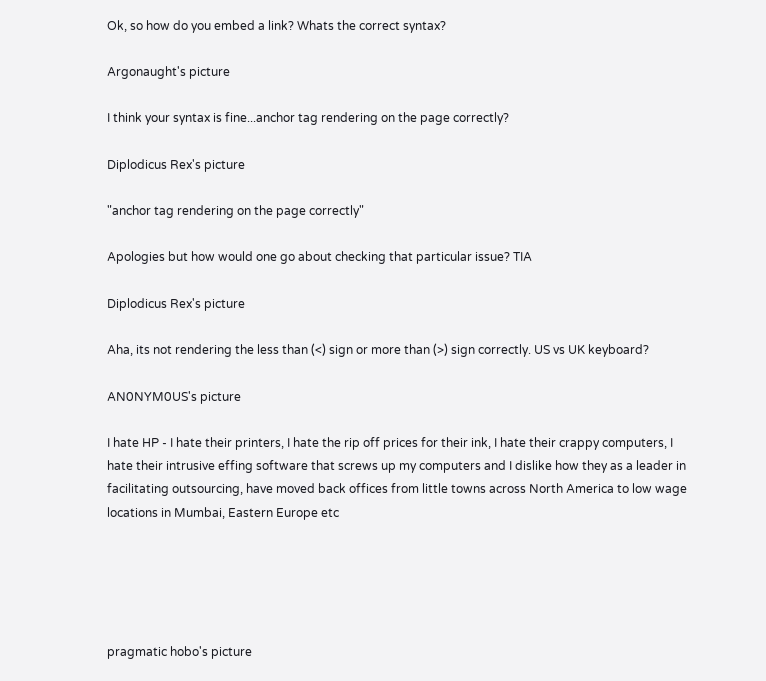Ok, so how do you embed a link? Whats the correct syntax?

Argonaught's picture

I think your syntax is fine...anchor tag rendering on the page correctly?

Diplodicus Rex's picture

"anchor tag rendering on the page correctly"

Apologies but how would one go about checking that particular issue? TIA

Diplodicus Rex's picture

Aha, its not rendering the less than (<) sign or more than (>) sign correctly. US vs UK keyboard?

AN0NYM0US's picture

I hate HP - I hate their printers, I hate the rip off prices for their ink, I hate their crappy computers, I hate their intrusive effing software that screws up my computers and I dislike how they as a leader in facilitating outsourcing, have moved back offices from little towns across North America to low wage locations in Mumbai, Eastern Europe etc





pragmatic hobo's picture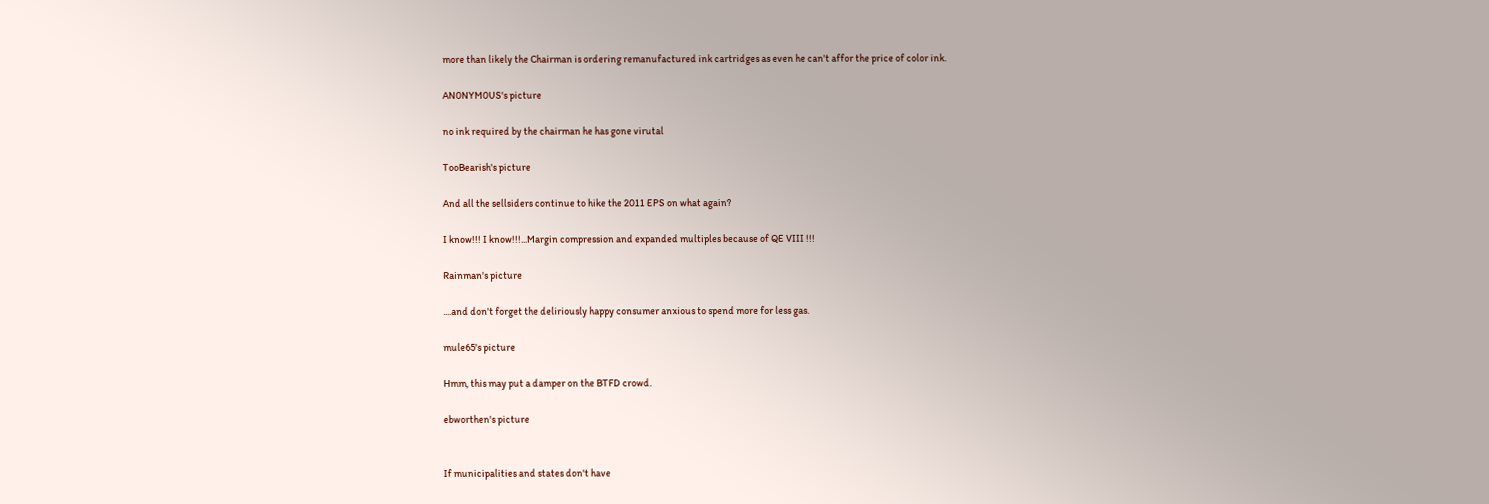more than likely the Chairman is ordering remanufactured ink cartridges as even he can't affor the price of color ink.

AN0NYM0US's picture

no ink required by the chairman he has gone virutal

TooBearish's picture

And all the sellsiders continue to hike the 2011 EPS on what again?

I know!!! I know!!!...Margin compression and expanded multiples because of QE VIII !!!

Rainman's picture

....and don't forget the deliriously happy consumer anxious to spend more for less gas.

mule65's picture

Hmm, this may put a damper on the BTFD crowd.

ebworthen's picture


If municipalities and states don't have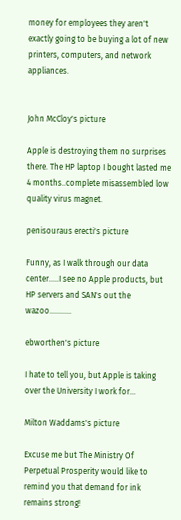money for employees they aren't exactly going to be buying a lot of new printers, computers, and network appliances.


John McCloy's picture

Apple is destroying them no surprises there. The HP laptop I bought lasted me 4 months..complete misassembled low quality virus magnet.

penisouraus erecti's picture

Funny, as I walk through our data center.....I see no Apple products, but HP servers and SAN's out the wazoo...........

ebworthen's picture

I hate to tell you, but Apple is taking over the University I work for...

Milton Waddams's picture

Excuse me but The Ministry Of Perpetual Prosperity would like to remind you that demand for ink remains strong!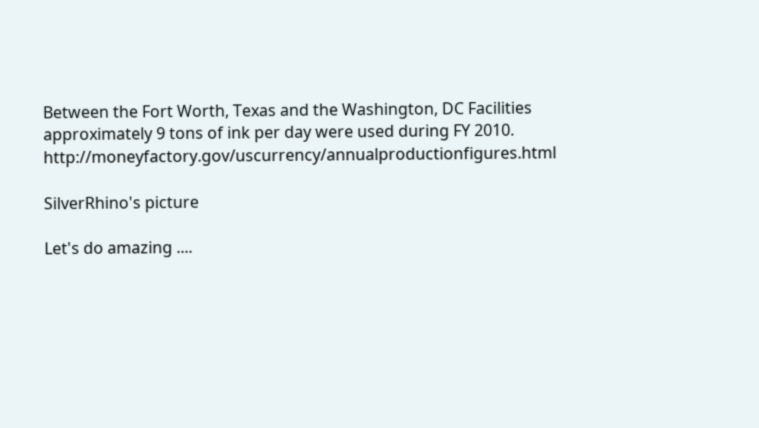Between the Fort Worth, Texas and the Washington, DC Facilities approximately 9 tons of ink per day were used during FY 2010. http://moneyfactory.gov/uscurrency/annualproductionfigures.html

SilverRhino's picture

Let's do amazing ....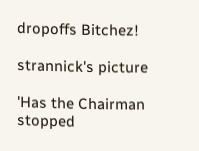dropoffs Bitchez!

strannick's picture

'Has the Chairman stopped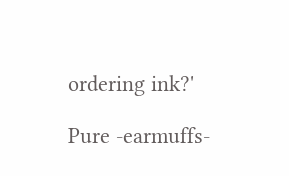ordering ink?'

Pure -earmuffs-